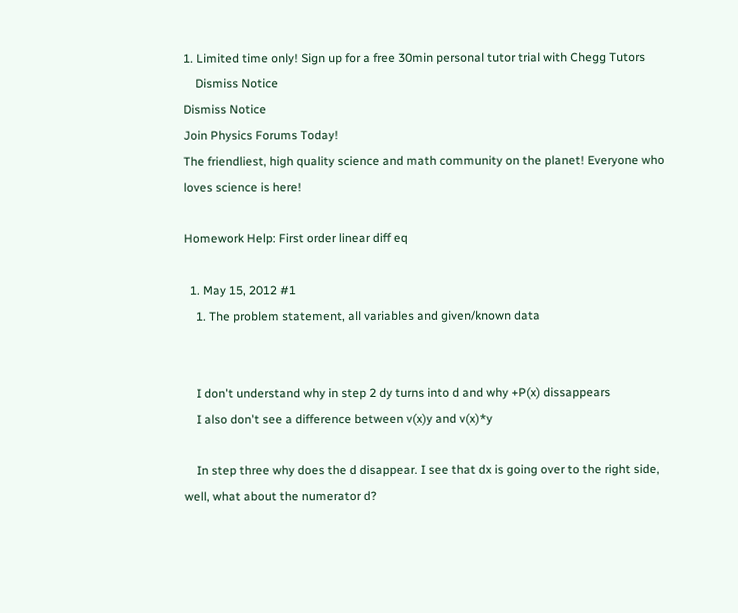1. Limited time only! Sign up for a free 30min personal tutor trial with Chegg Tutors
    Dismiss Notice
Dismiss Notice
Join Physics Forums Today!
The friendliest, high quality science and math community on the planet! Everyone who loves science is here!

Homework Help: First order linear diff eq

  1. May 15, 2012 #1
    1. The problem statement, all variables and given/known data


    I don't understand why in step 2 dy turns into d and why +P(x) dissappears
    I also don't see a difference between v(x)y and v(x)*y

    In step three why does the d disappear. I see that dx is going over to the right side, well, what about the numerator d?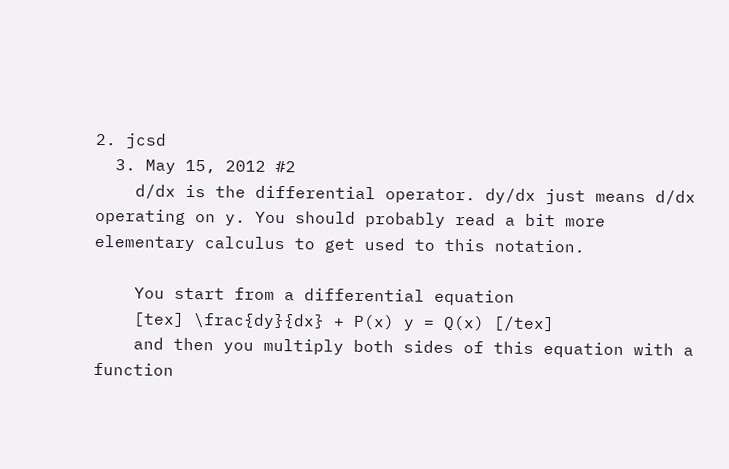2. jcsd
  3. May 15, 2012 #2
    d/dx is the differential operator. dy/dx just means d/dx operating on y. You should probably read a bit more elementary calculus to get used to this notation.

    You start from a differential equation
    [tex] \frac{dy}{dx} + P(x) y = Q(x) [/tex]
    and then you multiply both sides of this equation with a function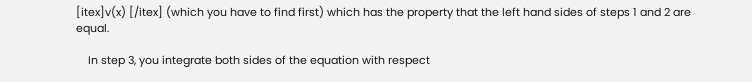[itex]v(x) [/itex] (which you have to find first) which has the property that the left hand sides of steps 1 and 2 are equal.

    In step 3, you integrate both sides of the equation with respect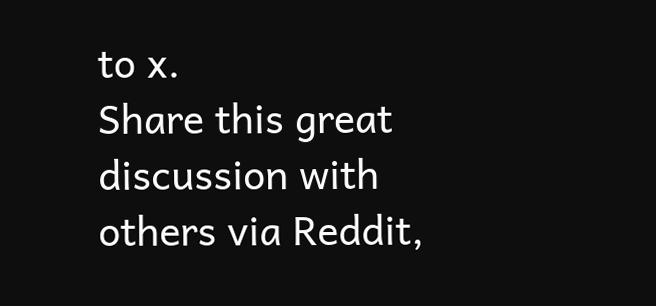to x.
Share this great discussion with others via Reddit,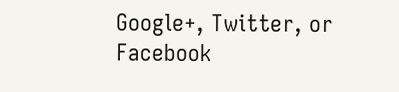Google+, Twitter, or Facebook